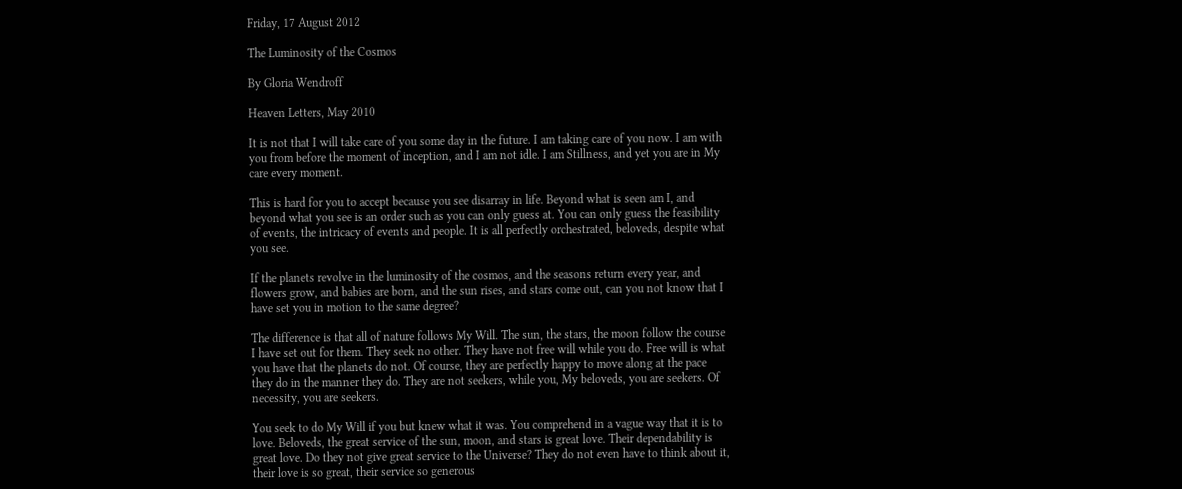Friday, 17 August 2012

The Luminosity of the Cosmos

By Gloria Wendroff

Heaven Letters, May 2010

It is not that I will take care of you some day in the future. I am taking care of you now. I am with you from before the moment of inception, and I am not idle. I am Stillness, and yet you are in My care every moment.

This is hard for you to accept because you see disarray in life. Beyond what is seen am I, and beyond what you see is an order such as you can only guess at. You can only guess the feasibility of events, the intricacy of events and people. It is all perfectly orchestrated, beloveds, despite what you see.

If the planets revolve in the luminosity of the cosmos, and the seasons return every year, and flowers grow, and babies are born, and the sun rises, and stars come out, can you not know that I have set you in motion to the same degree?

The difference is that all of nature follows My Will. The sun, the stars, the moon follow the course I have set out for them. They seek no other. They have not free will while you do. Free will is what you have that the planets do not. Of course, they are perfectly happy to move along at the pace they do in the manner they do. They are not seekers, while you, My beloveds, you are seekers. Of necessity, you are seekers.

You seek to do My Will if you but knew what it was. You comprehend in a vague way that it is to love. Beloveds, the great service of the sun, moon, and stars is great love. Their dependability is great love. Do they not give great service to the Universe? They do not even have to think about it, their love is so great, their service so generous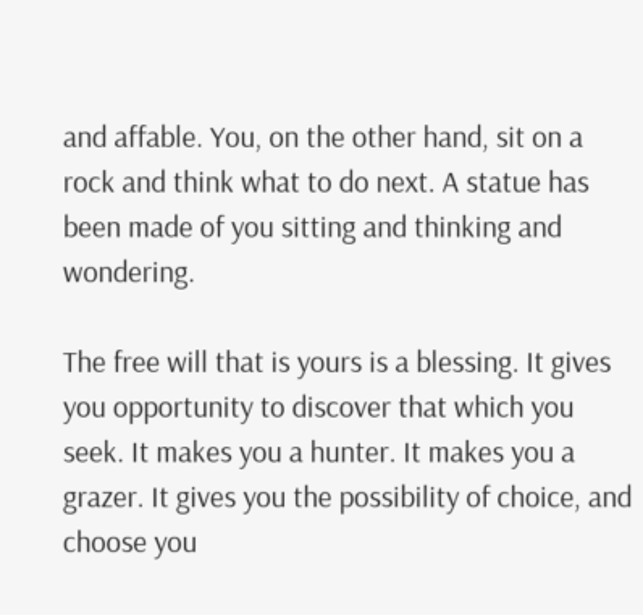and affable. You, on the other hand, sit on a rock and think what to do next. A statue has been made of you sitting and thinking and wondering.

The free will that is yours is a blessing. It gives you opportunity to discover that which you seek. It makes you a hunter. It makes you a grazer. It gives you the possibility of choice, and choose you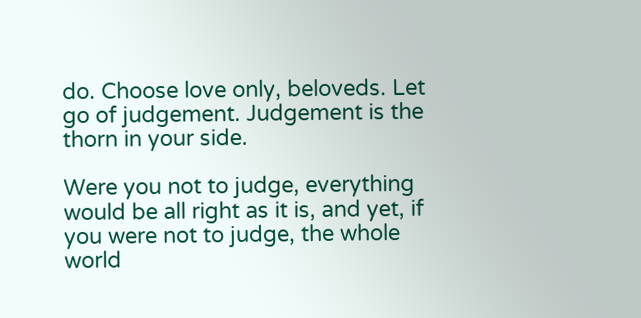do. Choose love only, beloveds. Let go of judgement. Judgement is the thorn in your side.

Were you not to judge, everything would be all right as it is, and yet, if you were not to judge, the whole world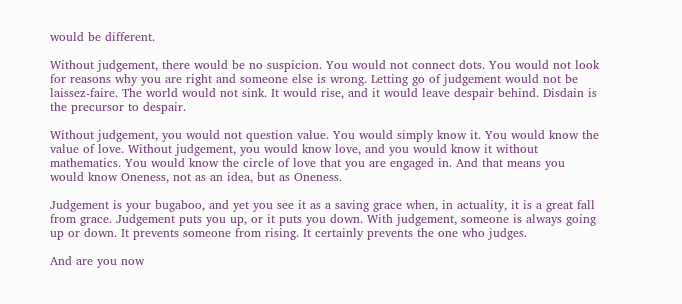would be different.

Without judgement, there would be no suspicion. You would not connect dots. You would not look for reasons why you are right and someone else is wrong. Letting go of judgement would not be laissez-faire. The world would not sink. It would rise, and it would leave despair behind. Disdain is the precursor to despair.

Without judgement, you would not question value. You would simply know it. You would know the value of love. Without judgement, you would know love, and you would know it without mathematics. You would know the circle of love that you are engaged in. And that means you would know Oneness, not as an idea, but as Oneness.

Judgement is your bugaboo, and yet you see it as a saving grace when, in actuality, it is a great fall from grace. Judgement puts you up, or it puts you down. With judgement, someone is always going up or down. It prevents someone from rising. It certainly prevents the one who judges.

And are you now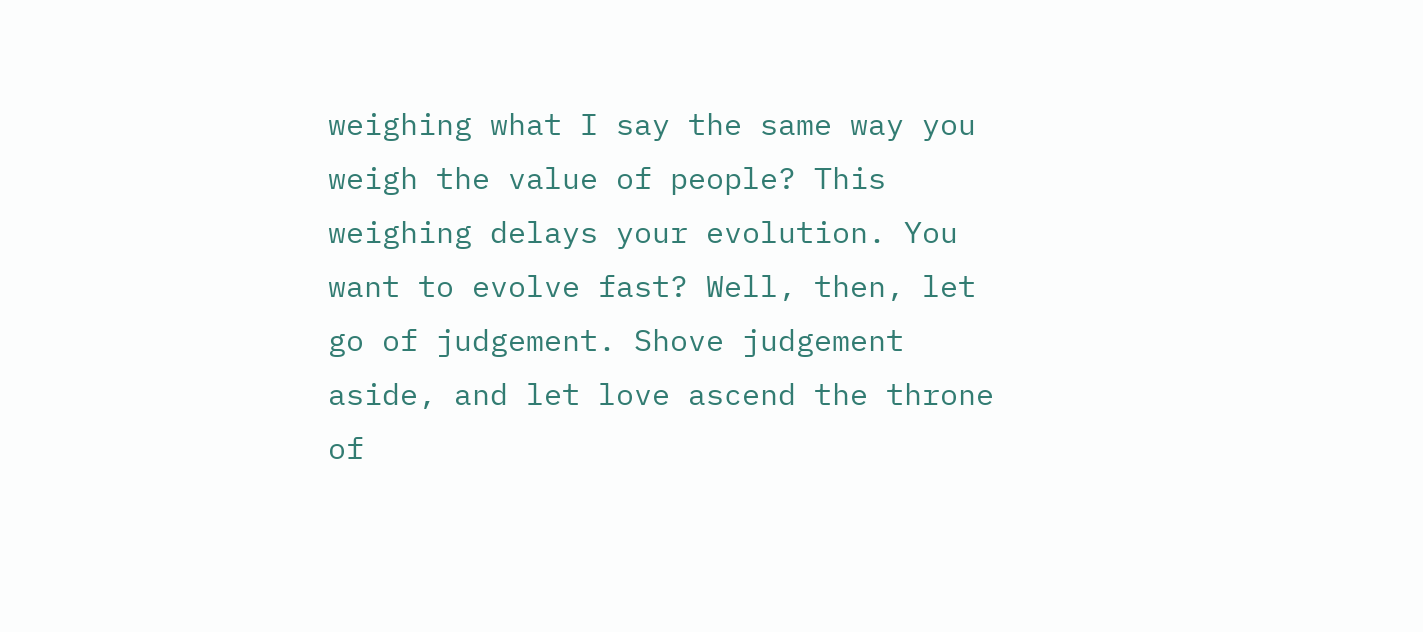weighing what I say the same way you weigh the value of people? This weighing delays your evolution. You want to evolve fast? Well, then, let go of judgement. Shove judgement aside, and let love ascend the throne of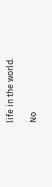life in the world.

No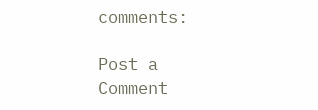comments:

Post a Comment